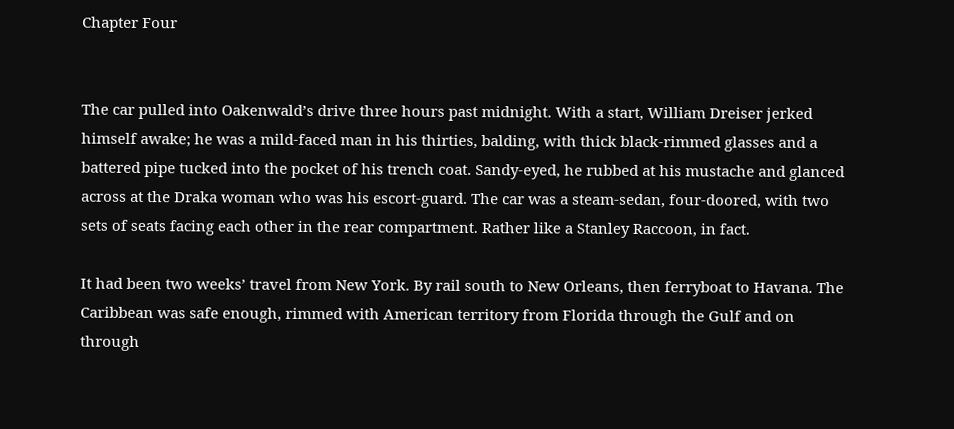Chapter Four


The car pulled into Oakenwald’s drive three hours past midnight. With a start, William Dreiser jerked himself awake; he was a mild-faced man in his thirties, balding, with thick black-rimmed glasses and a battered pipe tucked into the pocket of his trench coat. Sandy-eyed, he rubbed at his mustache and glanced across at the Draka woman who was his escort-guard. The car was a steam-sedan, four-doored, with two sets of seats facing each other in the rear compartment. Rather like a Stanley Raccoon, in fact.

It had been two weeks’ travel from New York. By rail south to New Orleans, then ferryboat to Havana. The Caribbean was safe enough, rimmed with American territory from Florida through the Gulf and on through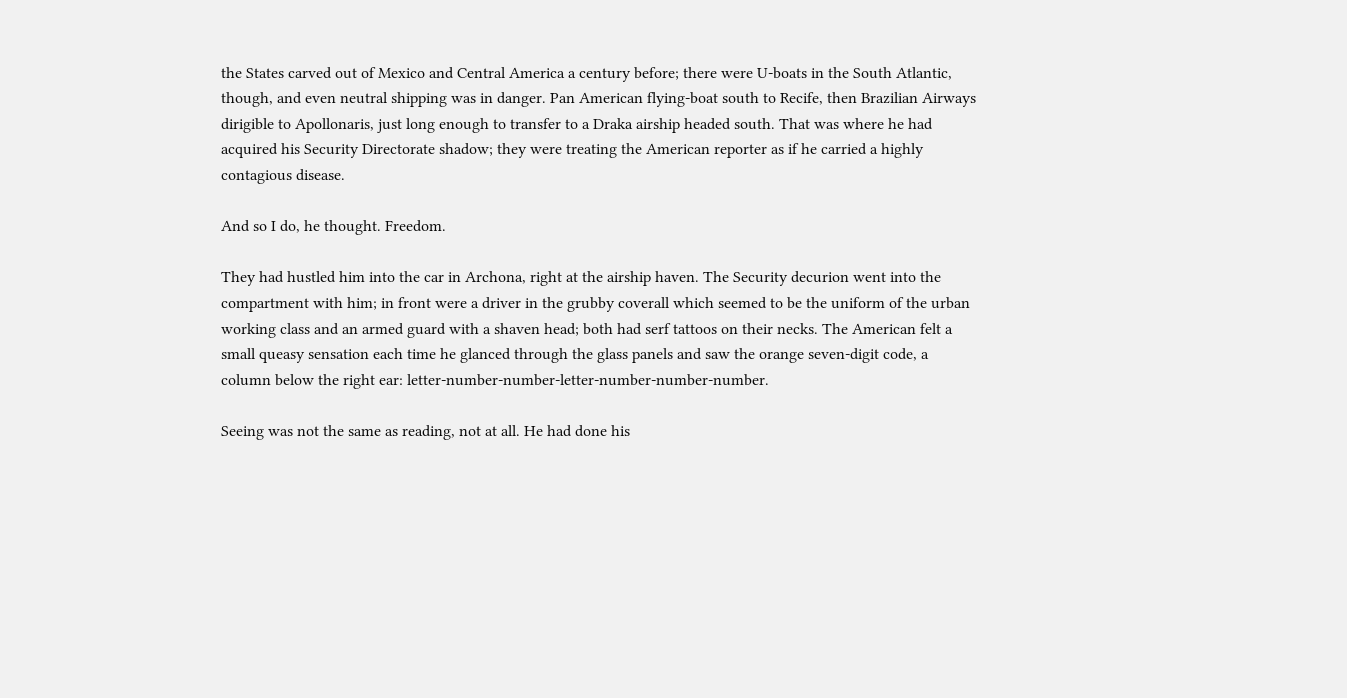the States carved out of Mexico and Central America a century before; there were U-boats in the South Atlantic, though, and even neutral shipping was in danger. Pan American flying-boat south to Recife, then Brazilian Airways dirigible to Apollonaris, just long enough to transfer to a Draka airship headed south. That was where he had acquired his Security Directorate shadow; they were treating the American reporter as if he carried a highly contagious disease.

And so I do, he thought. Freedom.

They had hustled him into the car in Archona, right at the airship haven. The Security decurion went into the compartment with him; in front were a driver in the grubby coverall which seemed to be the uniform of the urban working class and an armed guard with a shaven head; both had serf tattoos on their necks. The American felt a small queasy sensation each time he glanced through the glass panels and saw the orange seven-digit code, a column below the right ear: letter-number-number-letter-number-number-number.

Seeing was not the same as reading, not at all. He had done his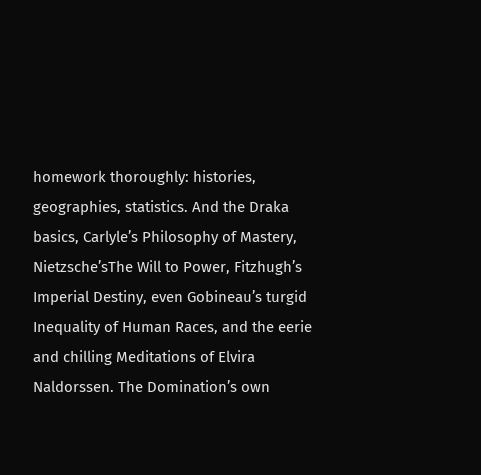homework thoroughly: histories, geographies, statistics. And the Draka basics, Carlyle’s Philosophy of Mastery, Nietzsche’sThe Will to Power, Fitzhugh’s Imperial Destiny, even Gobineau’s turgid Inequality of Human Races, and the eerie and chilling Meditations of Elvira Naldorssen. The Domination’s own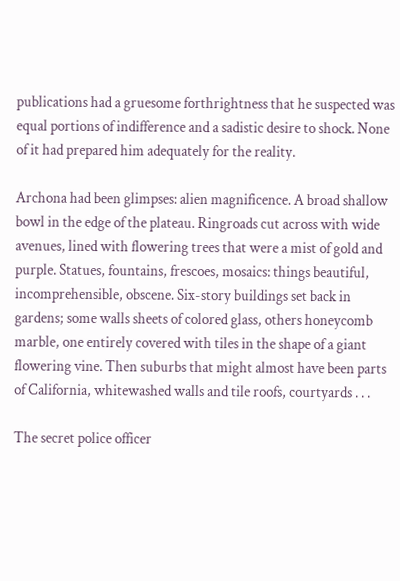publications had a gruesome forthrightness that he suspected was equal portions of indifference and a sadistic desire to shock. None of it had prepared him adequately for the reality.

Archona had been glimpses: alien magnificence. A broad shallow bowl in the edge of the plateau. Ringroads cut across with wide avenues, lined with flowering trees that were a mist of gold and purple. Statues, fountains, frescoes, mosaics: things beautiful, incomprehensible, obscene. Six-story buildings set back in gardens; some walls sheets of colored glass, others honeycomb marble, one entirely covered with tiles in the shape of a giant flowering vine. Then suburbs that might almost have been parts of California, whitewashed walls and tile roofs, courtyards . . .

The secret police officer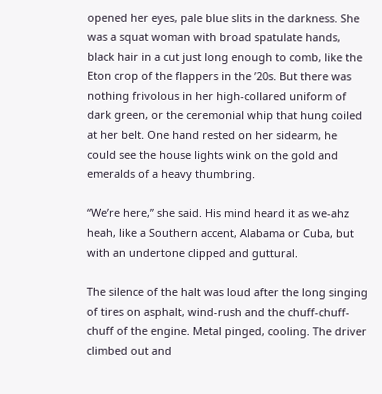opened her eyes, pale blue slits in the darkness. She was a squat woman with broad spatulate hands, black hair in a cut just long enough to comb, like the Eton crop of the flappers in the ’20s. But there was nothing frivolous in her high-collared uniform of dark green, or the ceremonial whip that hung coiled at her belt. One hand rested on her sidearm, he could see the house lights wink on the gold and emeralds of a heavy thumbring.

“We’re here,” she said. His mind heard it as we-ahz heah, like a Southern accent, Alabama or Cuba, but with an undertone clipped and guttural.

The silence of the halt was loud after the long singing of tires on asphalt, wind-rush and the chuff-chuff-chuff of the engine. Metal pinged, cooling. The driver climbed out and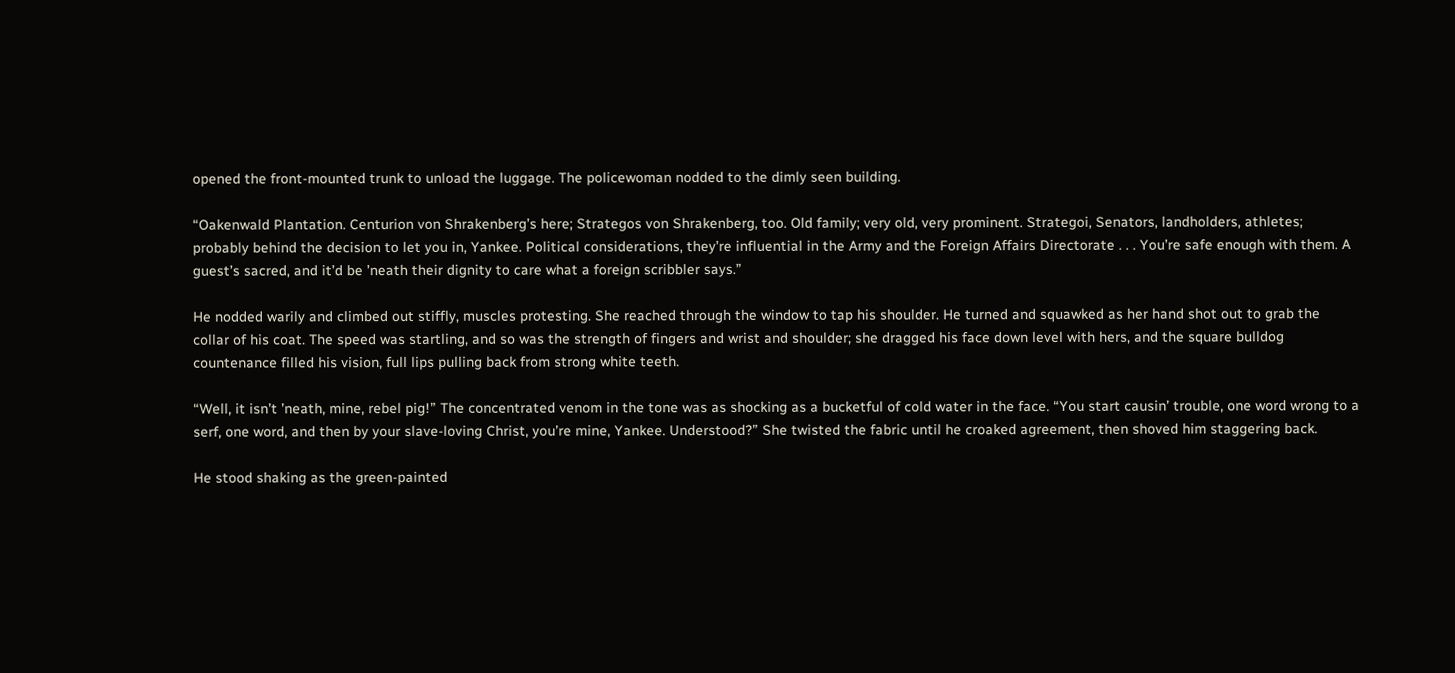opened the front-mounted trunk to unload the luggage. The policewoman nodded to the dimly seen building.

“Oakenwald Plantation. Centurion von Shrakenberg’s here; Strategos von Shrakenberg, too. Old family; very old, very prominent. Strategoi, Senators, landholders, athletes; probably behind the decision to let you in, Yankee. Political considerations, they’re influential in the Army and the Foreign Affairs Directorate . . . You’re safe enough with them. A guest’s sacred, and it’d be ’neath their dignity to care what a foreign scribbler says.”

He nodded warily and climbed out stiffly, muscles protesting. She reached through the window to tap his shoulder. He turned and squawked as her hand shot out to grab the collar of his coat. The speed was startling, and so was the strength of fingers and wrist and shoulder; she dragged his face down level with hers, and the square bulldog countenance filled his vision, full lips pulling back from strong white teeth.

“Well, it isn’t ’neath, mine, rebel pig!” The concentrated venom in the tone was as shocking as a bucketful of cold water in the face. “You start causin’ trouble, one word wrong to a serf, one word, and then by your slave-loving Christ, you’re mine, Yankee. Understood?” She twisted the fabric until he croaked agreement, then shoved him staggering back.

He stood shaking as the green-painted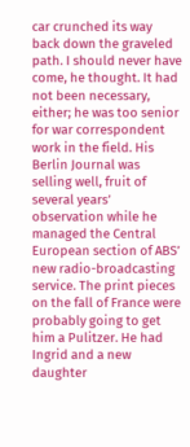car crunched its way back down the graveled path. I should never have come, he thought. It had not been necessary, either; he was too senior for war correspondent work in the field. His Berlin Journal was selling well, fruit of several years’ observation while he managed the Central European section of ABS’ new radio-broadcasting service. The print pieces on the fall of France were probably going to get him a Pulitzer. He had Ingrid and a new daughter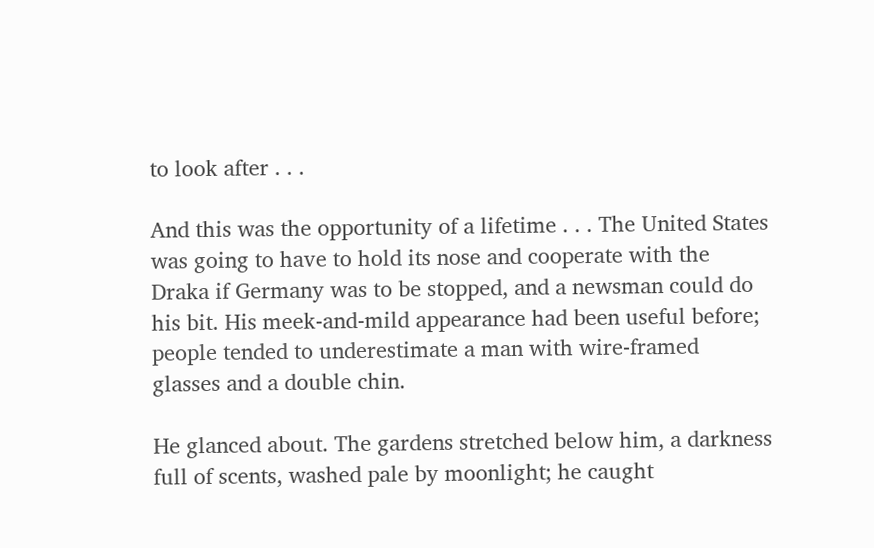to look after . . .

And this was the opportunity of a lifetime . . . The United States was going to have to hold its nose and cooperate with the Draka if Germany was to be stopped, and a newsman could do his bit. His meek-and-mild appearance had been useful before; people tended to underestimate a man with wire-framed glasses and a double chin.

He glanced about. The gardens stretched below him, a darkness full of scents, washed pale by moonlight; he caught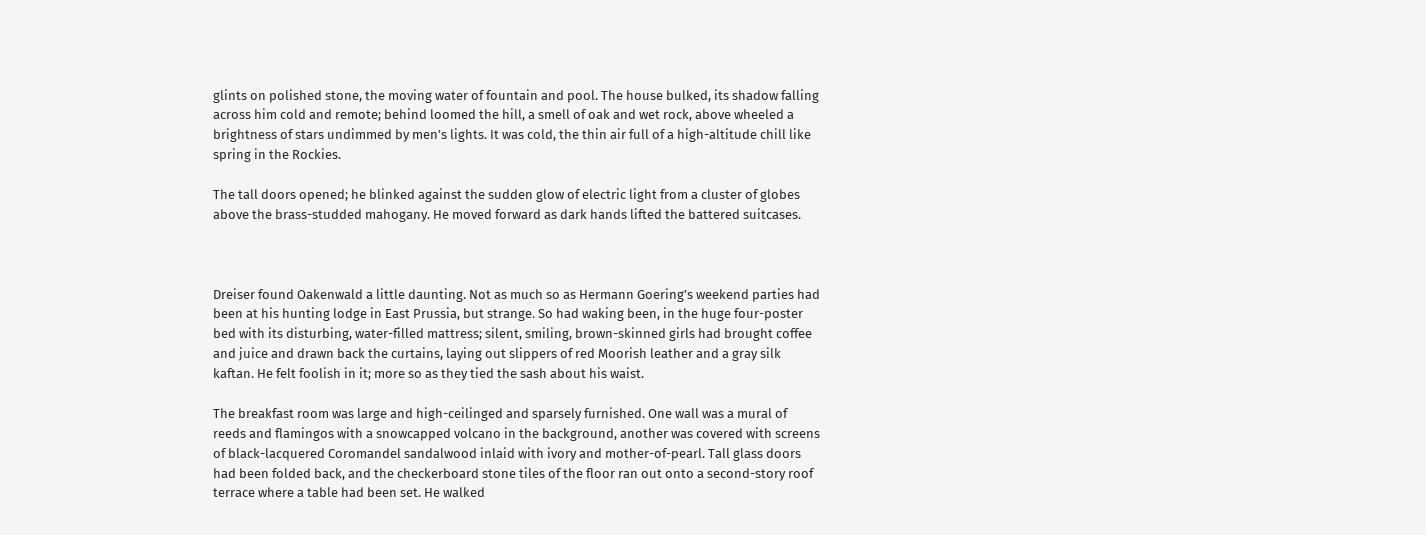glints on polished stone, the moving water of fountain and pool. The house bulked, its shadow falling across him cold and remote; behind loomed the hill, a smell of oak and wet rock, above wheeled a brightness of stars undimmed by men’s lights. It was cold, the thin air full of a high-altitude chill like spring in the Rockies.

The tall doors opened; he blinked against the sudden glow of electric light from a cluster of globes above the brass-studded mahogany. He moved forward as dark hands lifted the battered suitcases.



Dreiser found Oakenwald a little daunting. Not as much so as Hermann Goering’s weekend parties had been at his hunting lodge in East Prussia, but strange. So had waking been, in the huge four-poster bed with its disturbing, water-filled mattress; silent, smiling, brown-skinned girls had brought coffee and juice and drawn back the curtains, laying out slippers of red Moorish leather and a gray silk kaftan. He felt foolish in it; more so as they tied the sash about his waist.

The breakfast room was large and high-ceilinged and sparsely furnished. One wall was a mural of reeds and flamingos with a snowcapped volcano in the background, another was covered with screens of black-lacquered Coromandel sandalwood inlaid with ivory and mother-of-pearl. Tall glass doors had been folded back, and the checkerboard stone tiles of the floor ran out onto a second-story roof terrace where a table had been set. He walked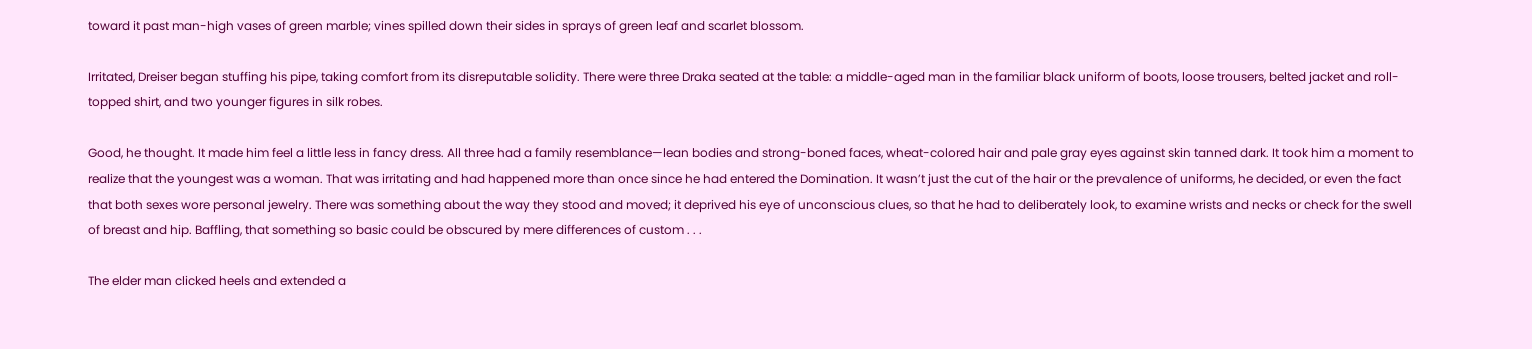toward it past man-high vases of green marble; vines spilled down their sides in sprays of green leaf and scarlet blossom.

Irritated, Dreiser began stuffing his pipe, taking comfort from its disreputable solidity. There were three Draka seated at the table: a middle-aged man in the familiar black uniform of boots, loose trousers, belted jacket and roll-topped shirt, and two younger figures in silk robes.

Good, he thought. It made him feel a little less in fancy dress. All three had a family resemblance—lean bodies and strong-boned faces, wheat-colored hair and pale gray eyes against skin tanned dark. It took him a moment to realize that the youngest was a woman. That was irritating and had happened more than once since he had entered the Domination. It wasn’t just the cut of the hair or the prevalence of uniforms, he decided, or even the fact that both sexes wore personal jewelry. There was something about the way they stood and moved; it deprived his eye of unconscious clues, so that he had to deliberately look, to examine wrists and necks or check for the swell of breast and hip. Baffling, that something so basic could be obscured by mere differences of custom . . .

The elder man clicked heels and extended a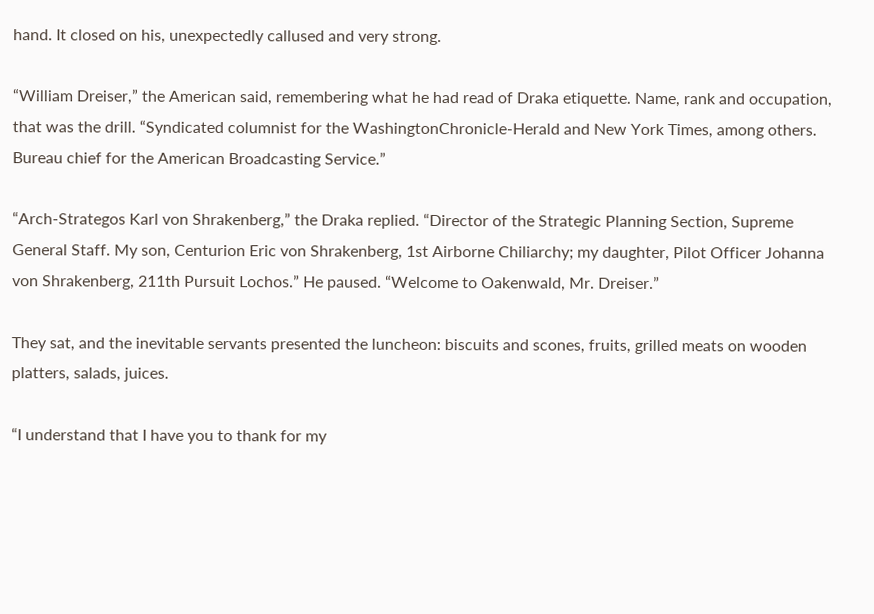hand. It closed on his, unexpectedly callused and very strong.

“William Dreiser,” the American said, remembering what he had read of Draka etiquette. Name, rank and occupation, that was the drill. “Syndicated columnist for the WashingtonChronicle-Herald and New York Times, among others. Bureau chief for the American Broadcasting Service.”

“Arch-Strategos Karl von Shrakenberg,” the Draka replied. “Director of the Strategic Planning Section, Supreme General Staff. My son, Centurion Eric von Shrakenberg, 1st Airborne Chiliarchy; my daughter, Pilot Officer Johanna von Shrakenberg, 211th Pursuit Lochos.” He paused. “Welcome to Oakenwald, Mr. Dreiser.”

They sat, and the inevitable servants presented the luncheon: biscuits and scones, fruits, grilled meats on wooden platters, salads, juices.

“I understand that I have you to thank for my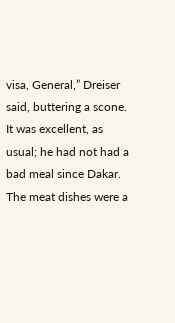visa, General,” Dreiser said, buttering a scone. It was excellent, as usual; he had not had a bad meal since Dakar. The meat dishes were a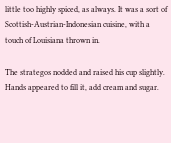little too highly spiced, as always. It was a sort of Scottish-Austrian-Indonesian cuisine, with a touch of Louisiana thrown in.

The strategos nodded and raised his cup slightly. Hands appeared to fill it, add cream and sugar.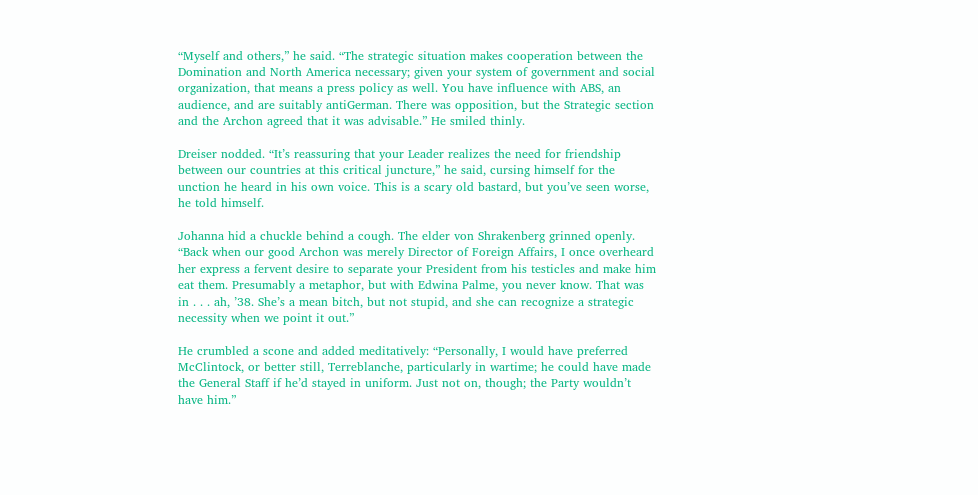“Myself and others,” he said. “The strategic situation makes cooperation between the Domination and North America necessary; given your system of government and social organization, that means a press policy as well. You have influence with ABS, an audience, and are suitably antiGerman. There was opposition, but the Strategic section and the Archon agreed that it was advisable.” He smiled thinly.

Dreiser nodded. “It’s reassuring that your Leader realizes the need for friendship between our countries at this critical juncture,” he said, cursing himself for the unction he heard in his own voice. This is a scary old bastard, but you’ve seen worse, he told himself.

Johanna hid a chuckle behind a cough. The elder von Shrakenberg grinned openly. “Back when our good Archon was merely Director of Foreign Affairs, I once overheard her express a fervent desire to separate your President from his testicles and make him eat them. Presumably a metaphor, but with Edwina Palme, you never know. That was in . . . ah, ’38. She’s a mean bitch, but not stupid, and she can recognize a strategic necessity when we point it out.”

He crumbled a scone and added meditatively: “Personally, I would have preferred McClintock, or better still, Terreblanche, particularly in wartime; he could have made the General Staff if he’d stayed in uniform. Just not on, though; the Party wouldn’t have him.”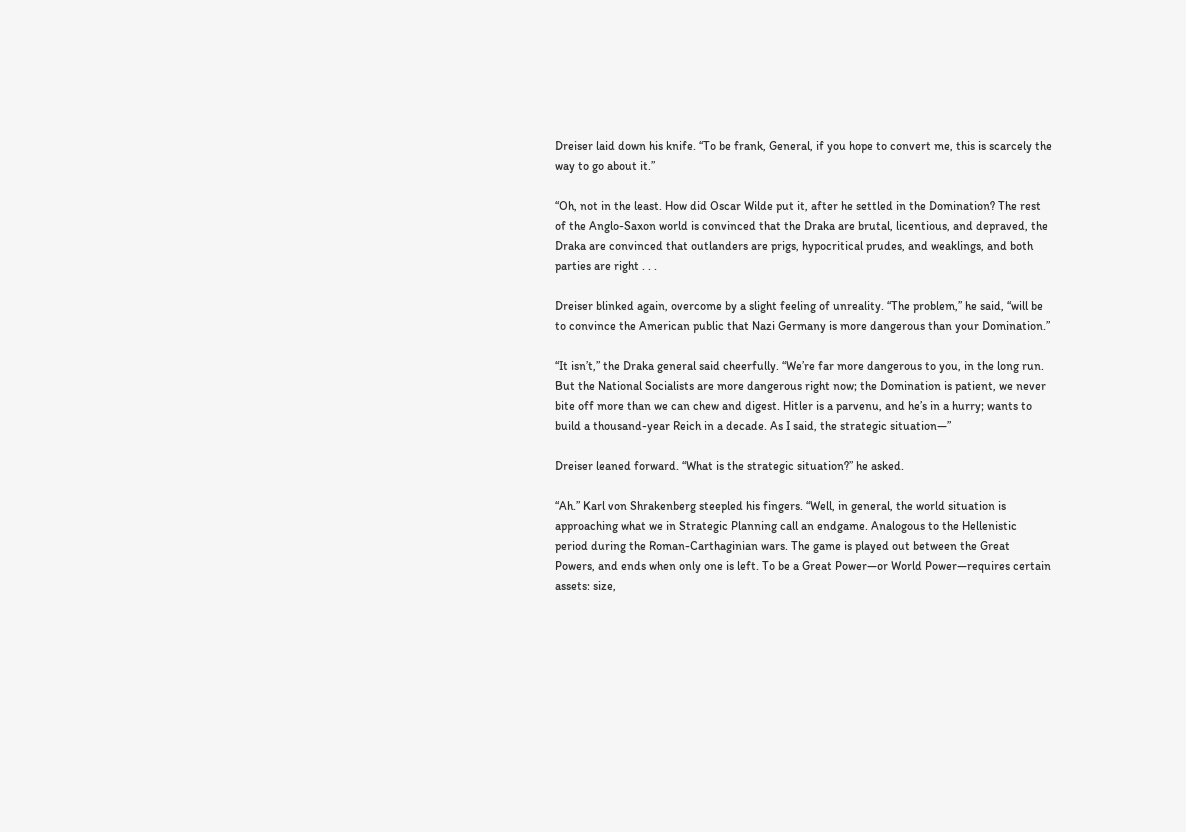Dreiser laid down his knife. “To be frank, General, if you hope to convert me, this is scarcely the way to go about it.”

“Oh, not in the least. How did Oscar Wilde put it, after he settled in the Domination? The rest of the Anglo-Saxon world is convinced that the Draka are brutal, licentious, and depraved, the Draka are convinced that outlanders are prigs, hypocritical prudes, and weaklings, and both parties are right . . .

Dreiser blinked again, overcome by a slight feeling of unreality. “The problem,” he said, “will be to convince the American public that Nazi Germany is more dangerous than your Domination.”

“It isn’t,” the Draka general said cheerfully. “We’re far more dangerous to you, in the long run. But the National Socialists are more dangerous right now; the Domination is patient, we never bite off more than we can chew and digest. Hitler is a parvenu, and he’s in a hurry; wants to build a thousand-year Reich in a decade. As I said, the strategic situation—”

Dreiser leaned forward. “What is the strategic situation?” he asked.

“Ah.” Karl von Shrakenberg steepled his fingers. “Well, in general, the world situation is approaching what we in Strategic Planning call an endgame. Analogous to the Hellenistic period during the Roman-Carthaginian wars. The game is played out between the Great Powers, and ends when only one is left. To be a Great Power—or World Power—requires certain assets: size,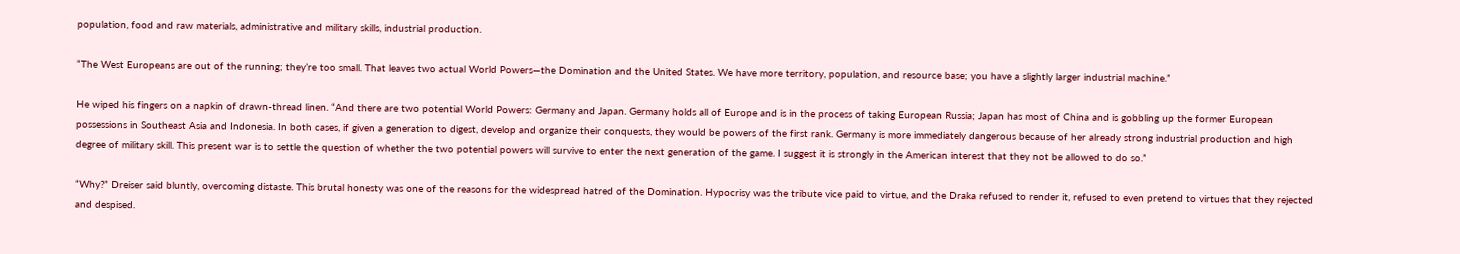population, food and raw materials, administrative and military skills, industrial production.

“The West Europeans are out of the running; they’re too small. That leaves two actual World Powers—the Domination and the United States. We have more territory, population, and resource base; you have a slightly larger industrial machine.”

He wiped his fingers on a napkin of drawn-thread linen. “And there are two potential World Powers: Germany and Japan. Germany holds all of Europe and is in the process of taking European Russia; Japan has most of China and is gobbling up the former European possessions in Southeast Asia and Indonesia. In both cases, if given a generation to digest, develop and organize their conquests, they would be powers of the first rank. Germany is more immediately dangerous because of her already strong industrial production and high degree of military skill. This present war is to settle the question of whether the two potential powers will survive to enter the next generation of the game. I suggest it is strongly in the American interest that they not be allowed to do so.”

“Why?” Dreiser said bluntly, overcoming distaste. This brutal honesty was one of the reasons for the widespread hatred of the Domination. Hypocrisy was the tribute vice paid to virtue, and the Draka refused to render it, refused to even pretend to virtues that they rejected and despised.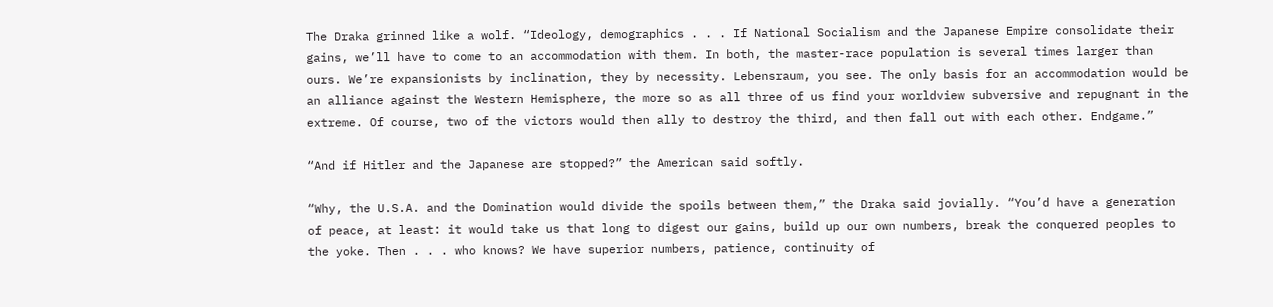The Draka grinned like a wolf. “Ideology, demographics . . . If National Socialism and the Japanese Empire consolidate their gains, we’ll have to come to an accommodation with them. In both, the master-race population is several times larger than ours. We’re expansionists by inclination, they by necessity. Lebensraum, you see. The only basis for an accommodation would be an alliance against the Western Hemisphere, the more so as all three of us find your worldview subversive and repugnant in the extreme. Of course, two of the victors would then ally to destroy the third, and then fall out with each other. Endgame.”

“And if Hitler and the Japanese are stopped?” the American said softly.

“Why, the U.S.A. and the Domination would divide the spoils between them,” the Draka said jovially. “You’d have a generation of peace, at least: it would take us that long to digest our gains, build up our own numbers, break the conquered peoples to the yoke. Then . . . who knows? We have superior numbers, patience, continuity of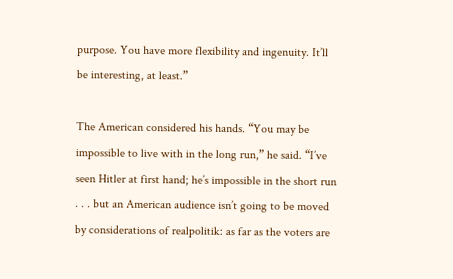purpose. You have more flexibility and ingenuity. It’ll be interesting, at least.”

The American considered his hands. “You may be impossible to live with in the long run,” he said. “I’ve seen Hitler at first hand; he’s impossible in the short run . . . but an American audience isn’t going to be moved by considerations of realpolitik: as far as the voters are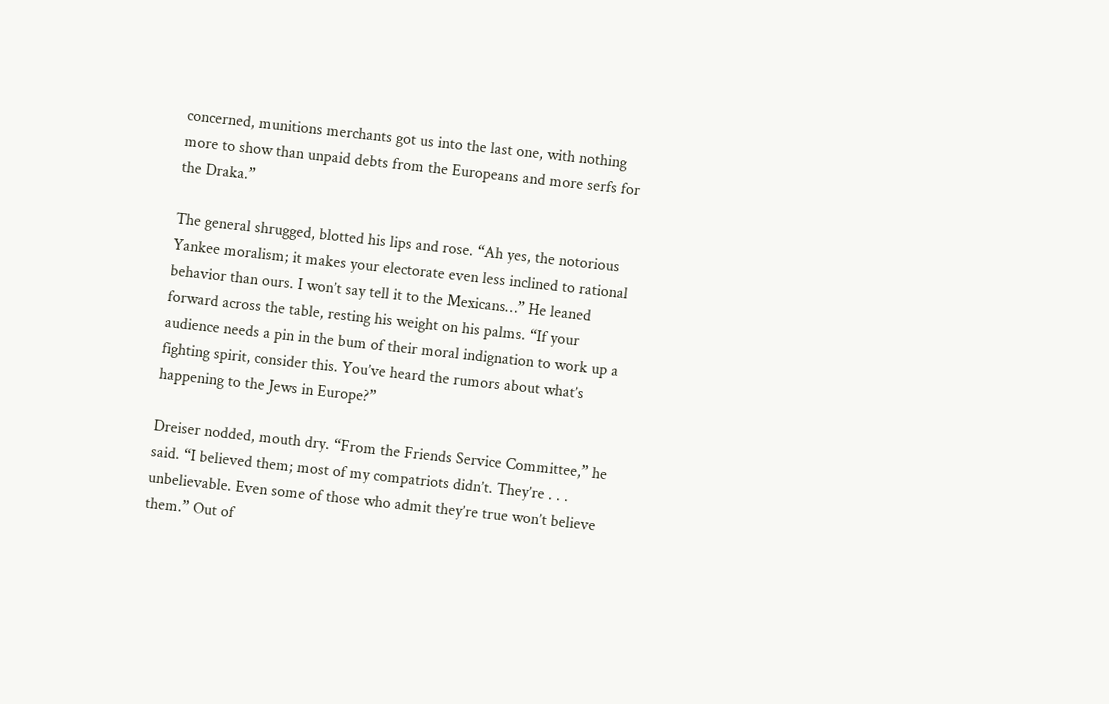concerned, munitions merchants got us into the last one, with nothing more to show than unpaid debts from the Europeans and more serfs for the Draka.”

The general shrugged, blotted his lips and rose. “Ah yes, the notorious Yankee moralism; it makes your electorate even less inclined to rational behavior than ours. I won’t say tell it to the Mexicans…” He leaned forward across the table, resting his weight on his palms. “If your audience needs a pin in the bum of their moral indignation to work up a fighting spirit, consider this. You’ve heard the rumors about what’s happening to the Jews in Europe?”

Dreiser nodded, mouth dry. “From the Friends Service Committee,” he said. “I believed them; most of my compatriots didn’t. They’re . . . unbelievable. Even some of those who admit they’re true won’t believe them.” Out of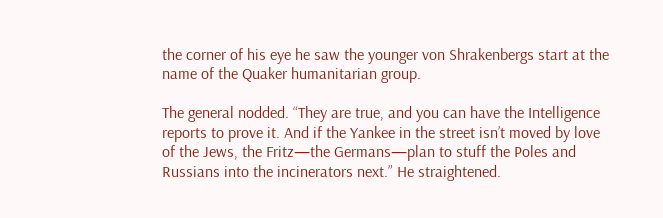the corner of his eye he saw the younger von Shrakenbergs start at the name of the Quaker humanitarian group.

The general nodded. “They are true, and you can have the Intelligence reports to prove it. And if the Yankee in the street isn’t moved by love of the Jews, the Fritz—the Germans—plan to stuff the Poles and Russians into the incinerators next.” He straightened.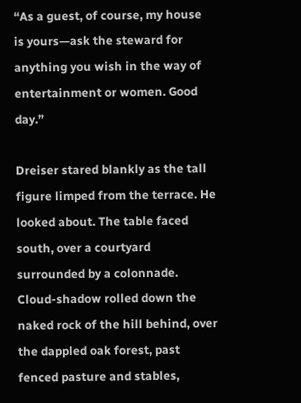“As a guest, of course, my house is yours—ask the steward for anything you wish in the way of entertainment or women. Good day.”

Dreiser stared blankly as the tall figure limped from the terrace. He looked about. The table faced south, over a courtyard surrounded by a colonnade. Cloud-shadow rolled down the naked rock of the hill behind, over the dappled oak forest, past fenced pasture and stables,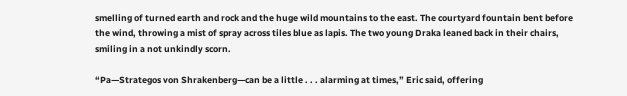smelling of turned earth and rock and the huge wild mountains to the east. The courtyard fountain bent before the wind, throwing a mist of spray across tiles blue as lapis. The two young Draka leaned back in their chairs, smiling in a not unkindly scorn.

“Pa—Strategos von Shrakenberg—can be a little . . . alarming at times,” Eric said, offering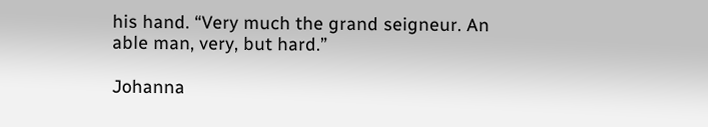his hand. “Very much the grand seigneur. An able man, very, but hard.”

Johanna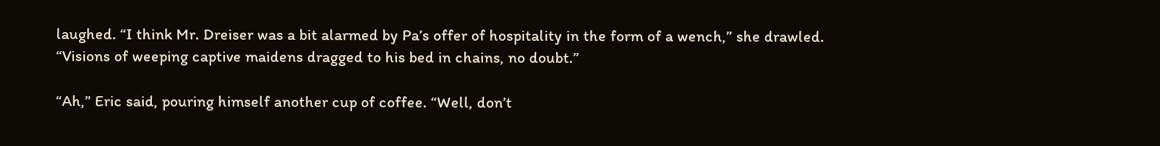laughed. “I think Mr. Dreiser was a bit alarmed by Pa’s offer of hospitality in the form of a wench,” she drawled. “Visions of weeping captive maidens dragged to his bed in chains, no doubt.”

“Ah,” Eric said, pouring himself another cup of coffee. “Well, don’t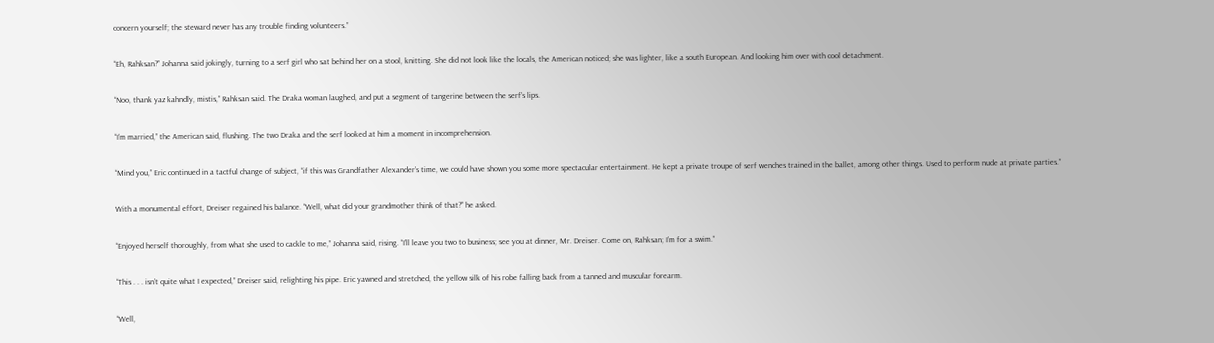concern yourself; the steward never has any trouble finding volunteers.”

“Eh, Rahksan?” Johanna said jokingly, turning to a serf girl who sat behind her on a stool, knitting. She did not look like the locals, the American noticed; she was lighter, like a south European. And looking him over with cool detachment.

“Noo, thank yaz kahndly, mistis,” Rahksan said. The Draka woman laughed, and put a segment of tangerine between the serf’s lips.

“I’m married,” the American said, flushing. The two Draka and the serf looked at him a moment in incomprehension.

“Mind you,” Eric continued in a tactful change of subject, “if this was Grandfather Alexander’s time, we could have shown you some more spectacular entertainment. He kept a private troupe of serf wenches trained in the ballet, among other things. Used to perform nude at private parties.”

With a monumental effort, Dreiser regained his balance. “Well, what did your grandmother think of that?” he asked.

“Enjoyed herself thoroughly, from what she used to cackle to me,” Johanna said, rising. “I’ll leave you two to business; see you at dinner, Mr. Dreiser. Come on, Rahksan; I’m for a swim.”

“This . . . isn’t quite what I expected,” Dreiser said, relighting his pipe. Eric yawned and stretched, the yellow silk of his robe falling back from a tanned and muscular forearm.

“Well,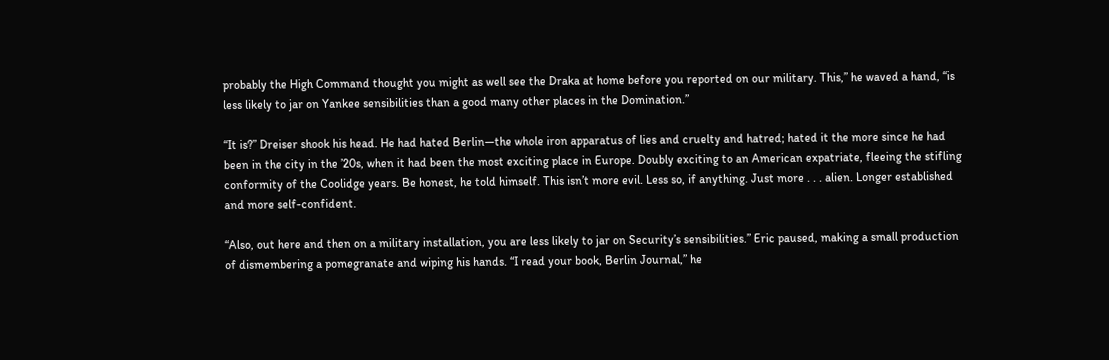probably the High Command thought you might as well see the Draka at home before you reported on our military. This,” he waved a hand, “is less likely to jar on Yankee sensibilities than a good many other places in the Domination.”

“It is?” Dreiser shook his head. He had hated Berlin—the whole iron apparatus of lies and cruelty and hatred; hated it the more since he had been in the city in the ’20s, when it had been the most exciting place in Europe. Doubly exciting to an American expatriate, fleeing the stifling conformity of the Coolidge years. Be honest, he told himself. This isn’t more evil. Less so, if anything. Just more . . . alien. Longer established and more self-confident.

“Also, out here and then on a military installation, you are less likely to jar on Security’s sensibilities.” Eric paused, making a small production of dismembering a pomegranate and wiping his hands. “I read your book, Berlin Journal,” he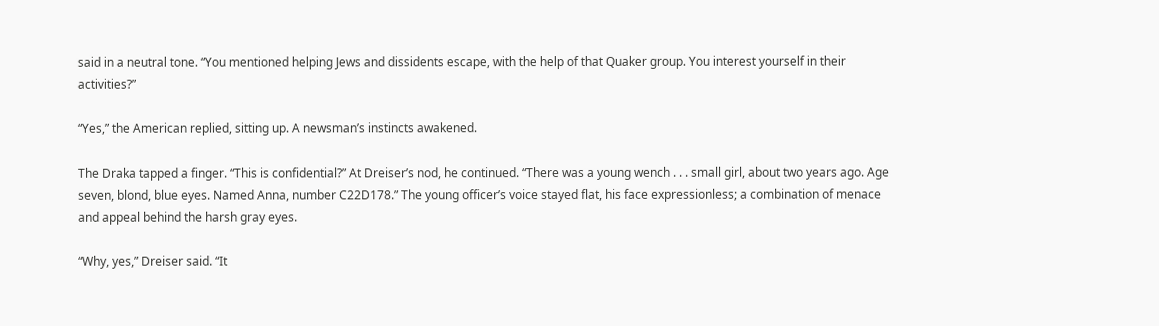said in a neutral tone. “You mentioned helping Jews and dissidents escape, with the help of that Quaker group. You interest yourself in their activities?”

“Yes,” the American replied, sitting up. A newsman’s instincts awakened.

The Draka tapped a finger. “This is confidential?” At Dreiser’s nod, he continued. “There was a young wench . . . small girl, about two years ago. Age seven, blond, blue eyes. Named Anna, number C22D178.” The young officer’s voice stayed flat, his face expressionless; a combination of menace and appeal behind the harsh gray eyes.

“Why, yes,” Dreiser said. “It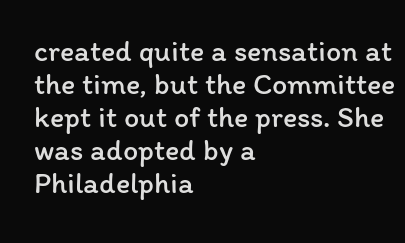created quite a sensation at the time, but the Committee kept it out of the press. She was adopted by a Philadelphia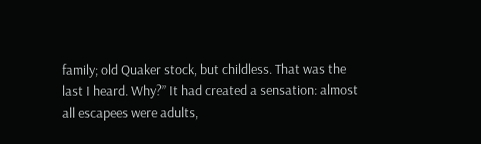family; old Quaker stock, but childless. That was the last I heard. Why?” It had created a sensation: almost all escapees were adults,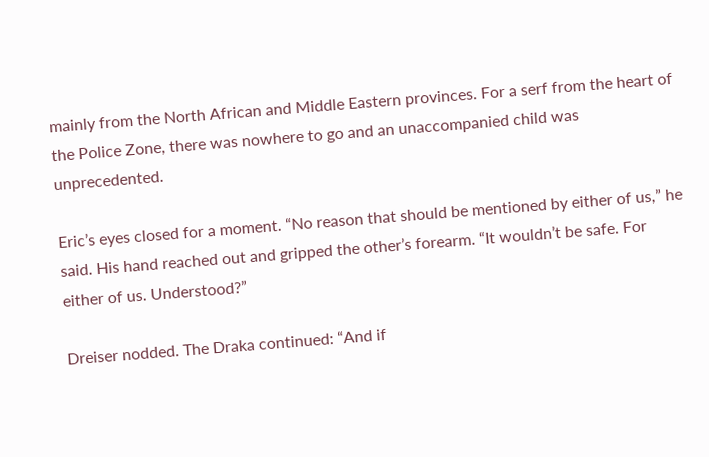mainly from the North African and Middle Eastern provinces. For a serf from the heart of the Police Zone, there was nowhere to go and an unaccompanied child was unprecedented.

Eric’s eyes closed for a moment. “No reason that should be mentioned by either of us,” he said. His hand reached out and gripped the other’s forearm. “It wouldn’t be safe. For either of us. Understood?”

Dreiser nodded. The Draka continued: “And if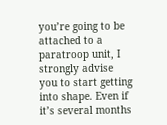you’re going to be attached to a paratroop unit, I strongly advise you to start getting into shape. Even if it’s several months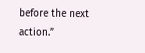before the next action.”